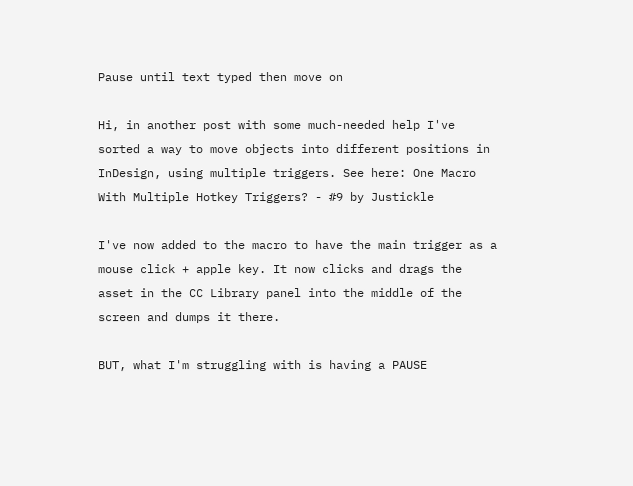Pause until text typed then move on

Hi, in another post with some much-needed help I've sorted a way to move objects into different positions in InDesign, using multiple triggers. See here: One Macro With Multiple Hotkey Triggers? - #9 by Justickle

I've now added to the macro to have the main trigger as a mouse click + apple key. It now clicks and drags the asset in the CC Library panel into the middle of the screen and dumps it there.

BUT, what I'm struggling with is having a PAUSE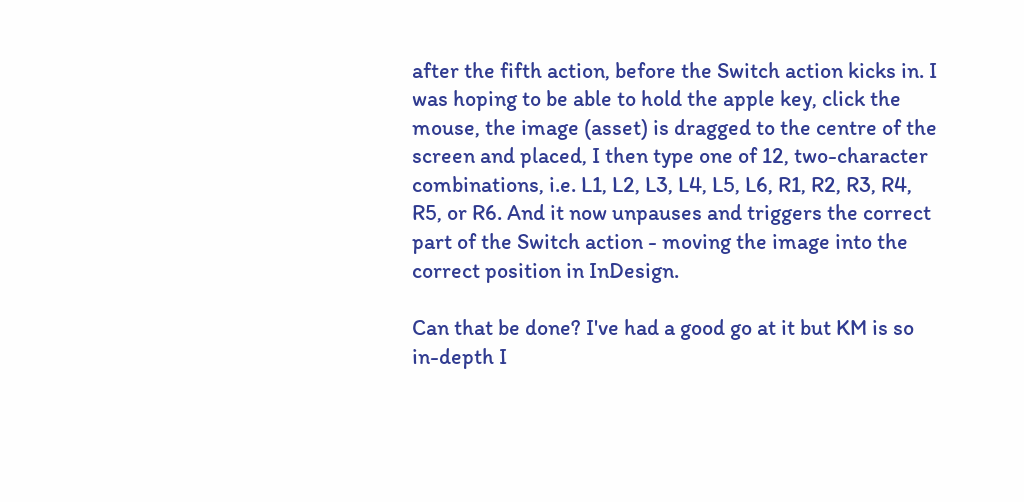after the fifth action, before the Switch action kicks in. I was hoping to be able to hold the apple key, click the mouse, the image (asset) is dragged to the centre of the screen and placed, I then type one of 12, two-character combinations, i.e. L1, L2, L3, L4, L5, L6, R1, R2, R3, R4, R5, or R6. And it now unpauses and triggers the correct part of the Switch action - moving the image into the correct position in InDesign.

Can that be done? I've had a good go at it but KM is so in-depth I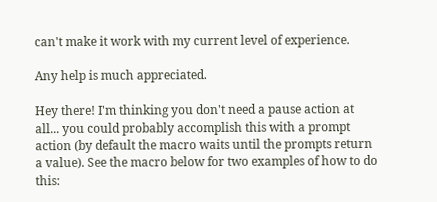can't make it work with my current level of experience.

Any help is much appreciated.

Hey there! I'm thinking you don't need a pause action at all... you could probably accomplish this with a prompt action (by default the macro waits until the prompts return a value). See the macro below for two examples of how to do this: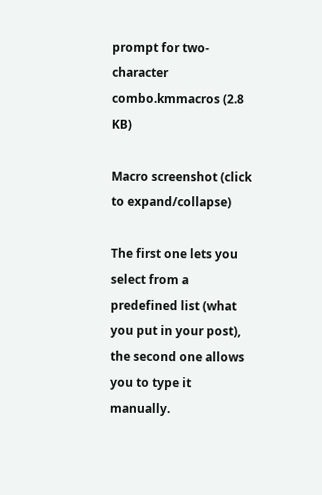prompt for two-character combo.kmmacros (2.8 KB)

Macro screenshot (click to expand/collapse)

The first one lets you select from a predefined list (what you put in your post), the second one allows you to type it manually.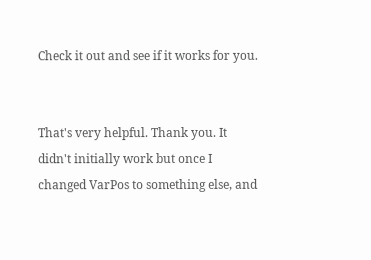Check it out and see if it works for you.


That's very helpful. Thank you. It didn't initially work but once I changed VarPos to something else, and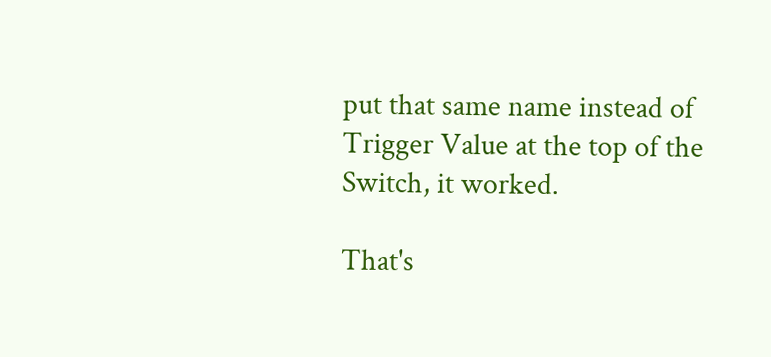put that same name instead of Trigger Value at the top of the Switch, it worked.

That's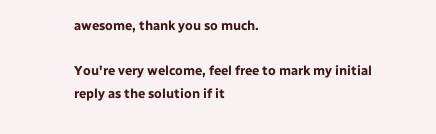awesome, thank you so much.

You're very welcome, feel free to mark my initial reply as the solution if it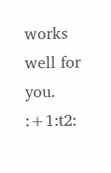works well for you. :+1:t2: